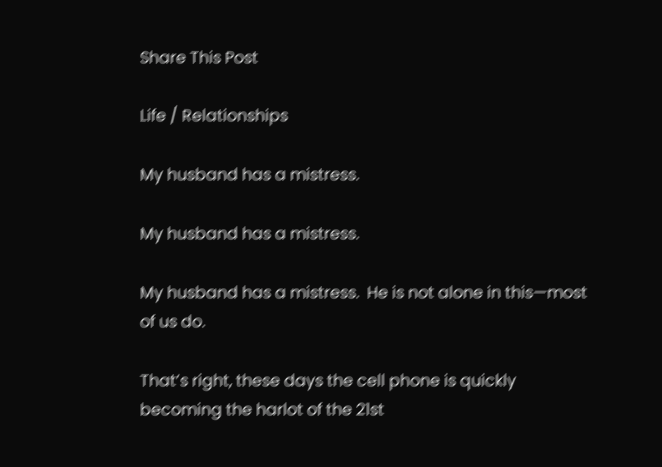Share This Post

Life / Relationships

My husband has a mistress.

My husband has a mistress.

My husband has a mistress.  He is not alone in this—most of us do.

That’s right, these days the cell phone is quickly becoming the harlot of the 21st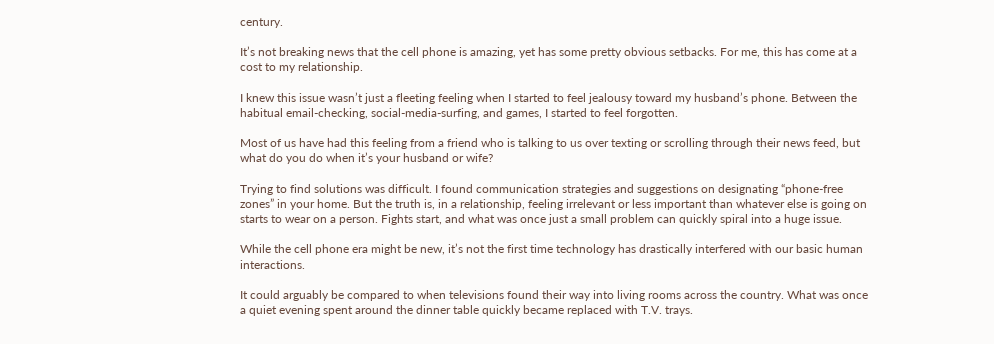century.

It’s not breaking news that the cell phone is amazing, yet has some pretty obvious setbacks. For me, this has come at a cost to my relationship.

I knew this issue wasn’t just a fleeting feeling when I started to feel jealousy toward my husband’s phone. Between the habitual email-checking, social-media-surfing, and games, I started to feel forgotten.

Most of us have had this feeling from a friend who is talking to us over texting or scrolling through their news feed, but what do you do when it’s your husband or wife?

Trying to find solutions was difficult. I found communication strategies and suggestions on designating “phone-free zones” in your home. But the truth is, in a relationship, feeling irrelevant or less important than whatever else is going on starts to wear on a person. Fights start, and what was once just a small problem can quickly spiral into a huge issue.

While the cell phone era might be new, it’s not the first time technology has drastically interfered with our basic human interactions.

It could arguably be compared to when televisions found their way into living rooms across the country. What was once a quiet evening spent around the dinner table quickly became replaced with T.V. trays.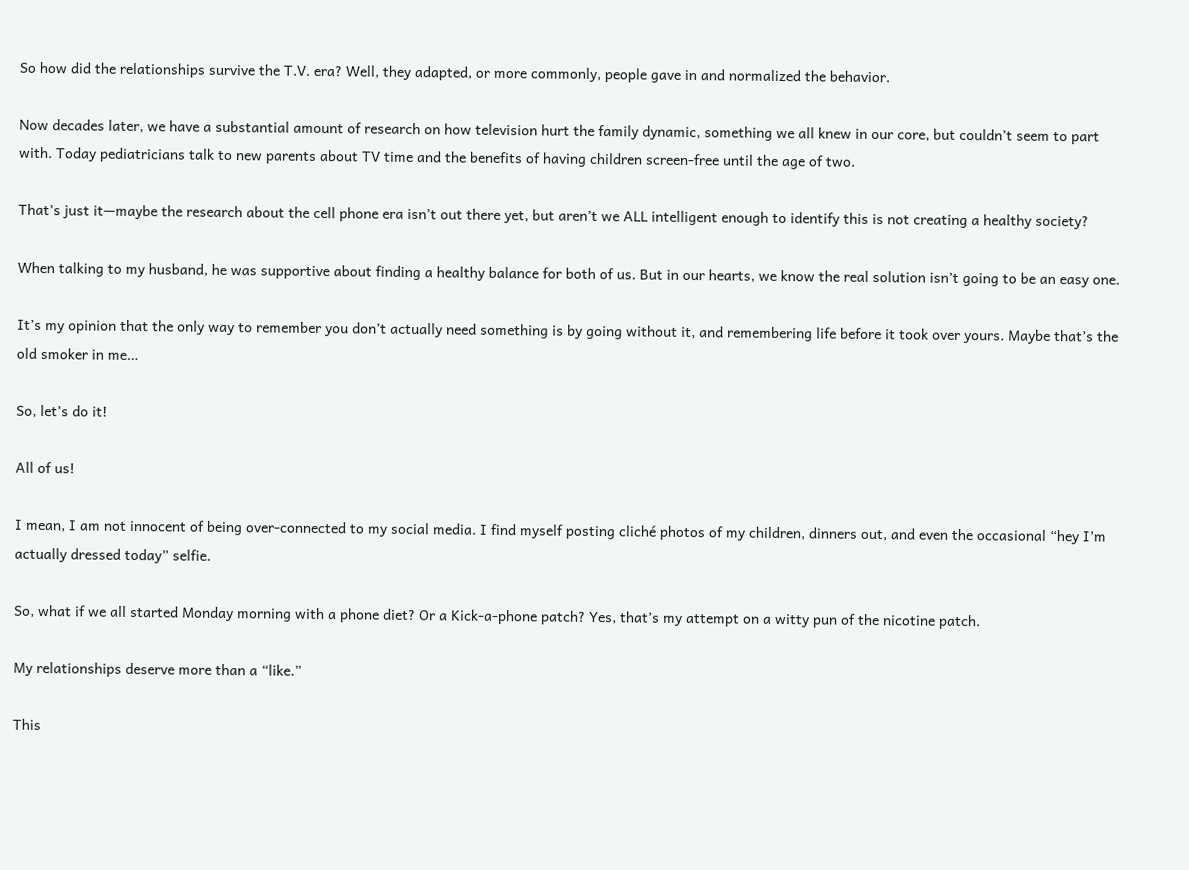So how did the relationships survive the T.V. era? Well, they adapted, or more commonly, people gave in and normalized the behavior.

Now decades later, we have a substantial amount of research on how television hurt the family dynamic, something we all knew in our core, but couldn’t seem to part with. Today pediatricians talk to new parents about TV time and the benefits of having children screen-free until the age of two.

That’s just it—maybe the research about the cell phone era isn’t out there yet, but aren’t we ALL intelligent enough to identify this is not creating a healthy society?

When talking to my husband, he was supportive about finding a healthy balance for both of us. But in our hearts, we know the real solution isn’t going to be an easy one.

It’s my opinion that the only way to remember you don’t actually need something is by going without it, and remembering life before it took over yours. Maybe that’s the old smoker in me…

So, let’s do it!

All of us!

I mean, I am not innocent of being over-connected to my social media. I find myself posting cliché photos of my children, dinners out, and even the occasional “hey I’m actually dressed today” selfie.

So, what if we all started Monday morning with a phone diet? Or a Kick-a-phone patch? Yes, that’s my attempt on a witty pun of the nicotine patch.

My relationships deserve more than a “like.”

This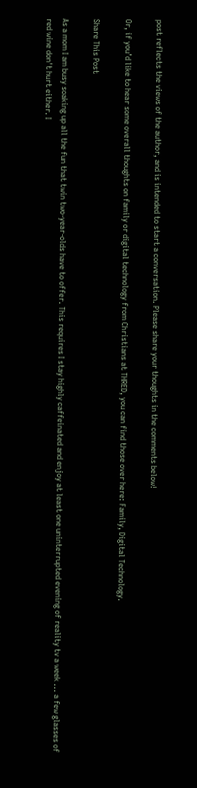post reflects the views of the author, and is intended to start a conversation. Please share your thoughts in the comments below!

Or, if you’d like to hear some overall thoughts on family or digital technology from Christians at THRED, you can find those over here: Family, Digital Technology.

Share This Post

As a mom I am busy soaking up all the fun that twin two-year-olds have to offer. This requires I stay highly caffeinated and enjoy at least one uninterrupted evening of reality tv a week ... a few glasses of red wine don't hurt either. I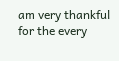am very thankful for the every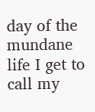day of the mundane life I get to call my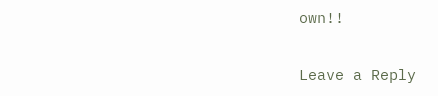own!!

Leave a Reply